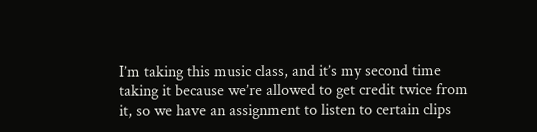I’m taking this music class, and it’s my second time taking it because we’re allowed to get credit twice from it, so we have an assignment to listen to certain clips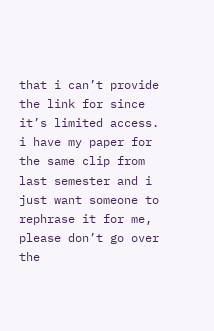that i can’t provide the link for since it’s limited access. i have my paper for the same clip from last semester and i just want someone to rephrase it for me, please don’t go over the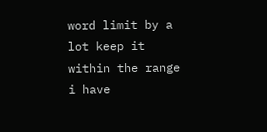word limit by a lot keep it within the range i have